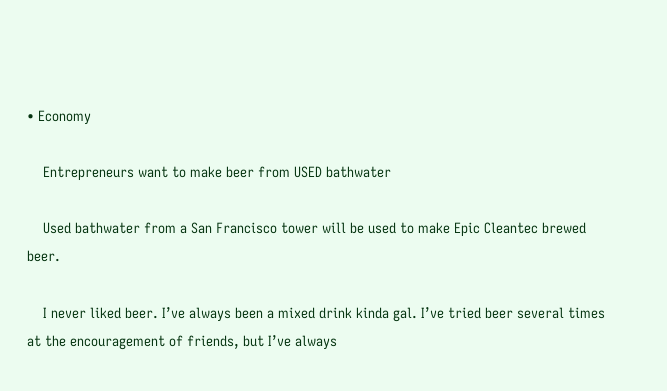• Economy

    Entrepreneurs want to make beer from USED bathwater

    Used bathwater from a San Francisco tower will be used to make Epic Cleantec brewed beer.

    I never liked beer. I’ve always been a mixed drink kinda gal. I’ve tried beer several times at the encouragement of friends, but I’ve always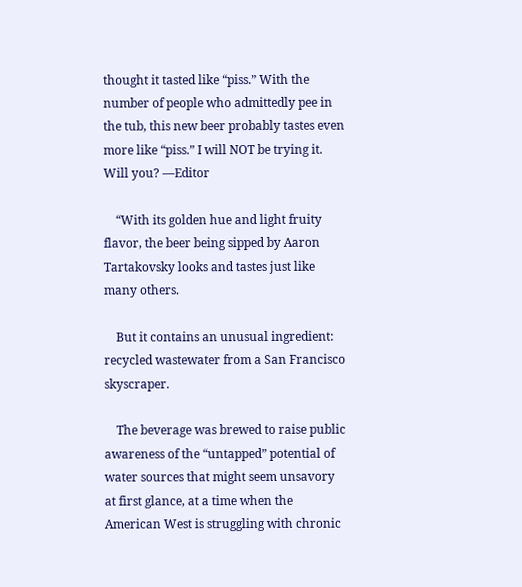thought it tasted like “piss.” With the number of people who admittedly pee in the tub, this new beer probably tastes even more like “piss.” I will NOT be trying it. Will you? —Editor

    “With its golden hue and light fruity flavor, the beer being sipped by Aaron Tartakovsky looks and tastes just like many others.

    But it contains an unusual ingredient: recycled wastewater from a San Francisco skyscraper.

    The beverage was brewed to raise public awareness of the “untapped” potential of water sources that might seem unsavory at first glance, at a time when the American West is struggling with chronic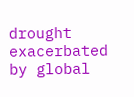drought exacerbated by global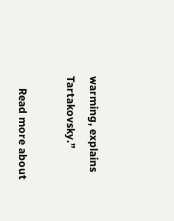warming, explains Tartakovsky.”

    Read more about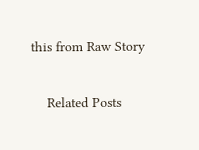this from Raw Story

    Related Posts